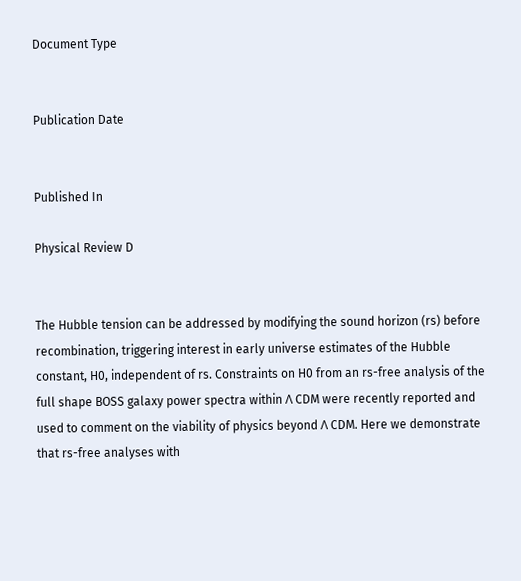Document Type


Publication Date


Published In

Physical Review D


The Hubble tension can be addressed by modifying the sound horizon (rs) before recombination, triggering interest in early universe estimates of the Hubble constant, H0, independent of rs. Constraints on H0 from an rs-free analysis of the full shape BOSS galaxy power spectra within Λ CDM were recently reported and used to comment on the viability of physics beyond Λ CDM. Here we demonstrate that rs-free analyses with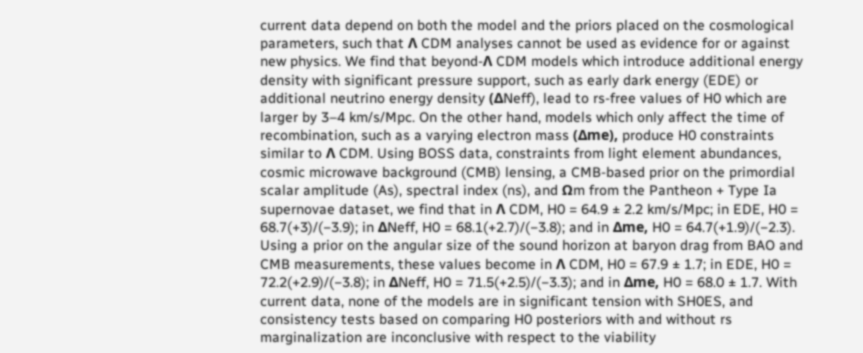current data depend on both the model and the priors placed on the cosmological parameters, such that Λ CDM analyses cannot be used as evidence for or against new physics. We find that beyond-Λ CDM models which introduce additional energy density with significant pressure support, such as early dark energy (EDE) or additional neutrino energy density (ΔNeff), lead to rs-free values of H0 which are larger by 3–4 km/s/Mpc. On the other hand, models which only affect the time of recombination, such as a varying electron mass (Δme), produce H0 constraints similar to Λ CDM. Using BOSS data, constraints from light element abundances, cosmic microwave background (CMB) lensing, a CMB-based prior on the primordial scalar amplitude (As), spectral index (ns), and Ωm from the Pantheon + Type Ia supernovae dataset, we find that in Λ CDM, H0 = 64.9 ± 2.2 km/s/Mpc; in EDE, H0 = 68.7(+3)/(−3.9); in ΔNeff, H0 = 68.1(+2.7)/(−3.8); and in Δme, H0 = 64.7(+1.9)/(−2.3). Using a prior on the angular size of the sound horizon at baryon drag from BAO and CMB measurements, these values become in Λ CDM, H0 = 67.9 ± 1.7; in EDE, H0 = 72.2(+2.9)/(−3.8); in ΔNeff, H0 = 71.5(+2.5)/(−3.3); and in Δme, H0 = 68.0 ± 1.7. With current data, none of the models are in significant tension with SH0ES, and consistency tests based on comparing H0 posteriors with and without rs marginalization are inconclusive with respect to the viability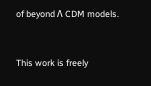of beyond Λ CDM models.


This work is freely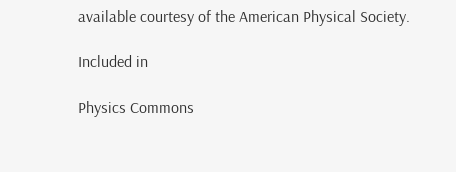available courtesy of the American Physical Society.

Included in

Physics Commons